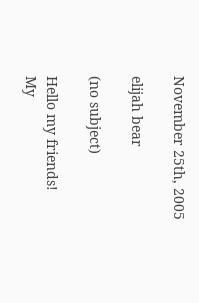November 25th, 2005

elijah bear

(no subject)

Hello my friends!
My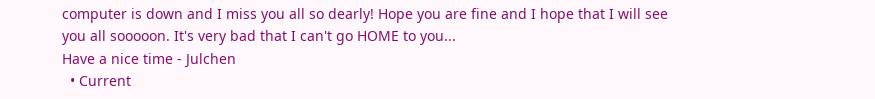computer is down and I miss you all so dearly! Hope you are fine and I hope that I will see you all sooooon. It's very bad that I can't go HOME to you...
Have a nice time - Julchen
  • Current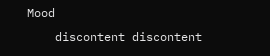Mood
    discontent discontent